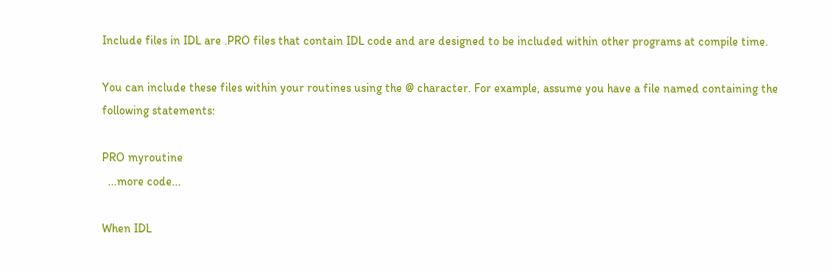Include files in IDL are .PRO files that contain IDL code and are designed to be included within other programs at compile time.

You can include these files within your routines using the @ character. For example, assume you have a file named containing the following statements:

PRO myroutine
  ...more code...

When IDL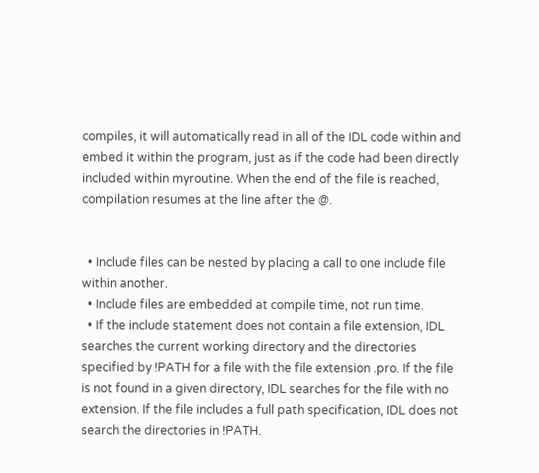compiles, it will automatically read in all of the IDL code within and embed it within the program, just as if the code had been directly included within myroutine. When the end of the file is reached, compilation resumes at the line after the @.


  • Include files can be nested by placing a call to one include file within another.
  • Include files are embedded at compile time, not run time.
  • If the include statement does not contain a file extension, IDL searches the current working directory and the directories specified by !PATH for a file with the file extension .pro. If the file is not found in a given directory, IDL searches for the file with no extension. If the file includes a full path specification, IDL does not search the directories in !PATH.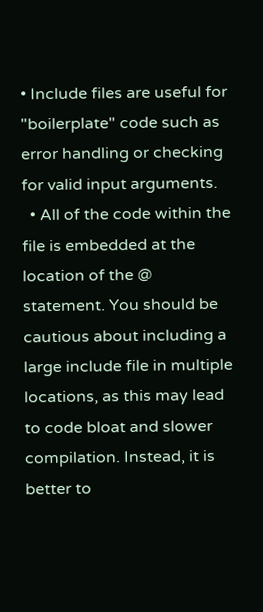• Include files are useful for "boilerplate" code such as error handling or checking for valid input arguments.
  • All of the code within the file is embedded at the location of the @ statement. You should be cautious about including a large include file in multiple locations, as this may lead to code bloat and slower compilation. Instead, it is better to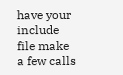have your include file make a few calls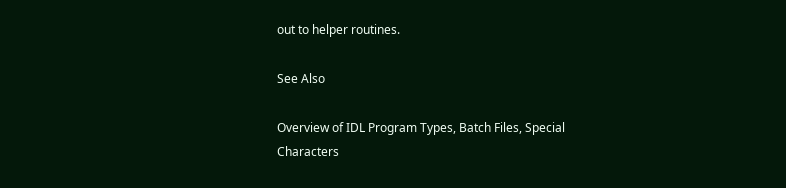out to helper routines.

See Also

Overview of IDL Program Types, Batch Files, Special Characters